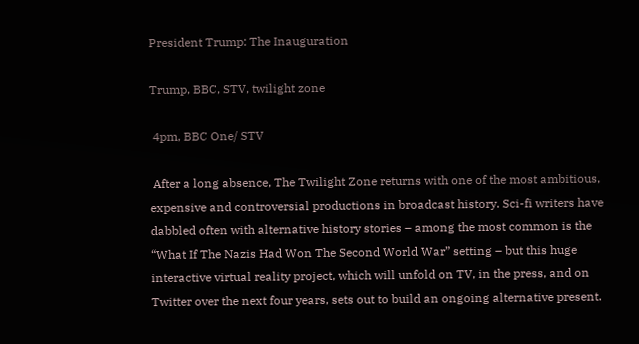President Trump: The Inauguration

Trump, BBC, STV, twilight zone

 4pm, BBC One/ STV

 After a long absence, The Twilight Zone returns with one of the most ambitious, expensive and controversial productions in broadcast history. Sci-fi writers have dabbled often with alternative history stories – among the most common is the “What If The Nazis Had Won The Second World War” setting – but this huge interactive virtual reality project, which will unfold on TV, in the press, and on Twitter over the next four years, sets out to build an ongoing alternative present.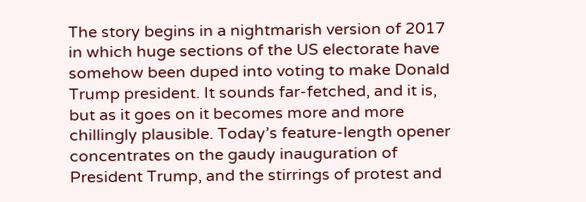The story begins in a nightmarish version of 2017 in which huge sections of the US electorate have somehow been duped into voting to make Donald Trump president. It sounds far-fetched, and it is, but as it goes on it becomes more and more chillingly plausible. Today’s feature-length opener concentrates on the gaudy inauguration of President Trump, and the stirrings of protest and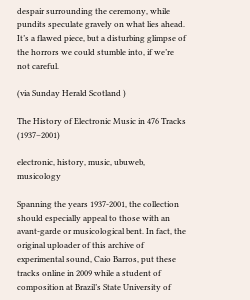despair surrounding the ceremony, while pundits speculate gravely on what lies ahead. It’s a flawed piece, but a disturbing glimpse of the horrors we could stumble into, if we’re not careful.

(via Sunday Herald Scotland )

The History of Electronic Music in 476 Tracks (1937–2001)

electronic, history, music, ubuweb, musicology

Spanning the years 1937-2001, the collection should especially appeal to those with an avant-garde or musicological bent. In fact, the original uploader of this archive of experimental sound, Caio Barros, put these tracks online in 2009 while a student of composition at Brazil’s State University of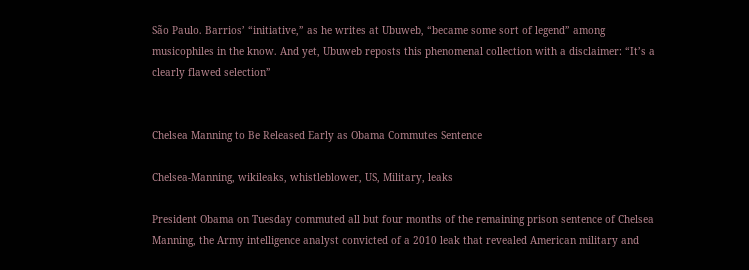São Paulo. Barrios’ “initiative,” as he writes at Ubuweb, “became some sort of legend” among musicophiles in the know. And yet, Ubuweb reposts this phenomenal collection with a disclaimer: “It’s a clearly flawed selection”


Chelsea Manning to Be Released Early as Obama Commutes Sentence

Chelsea-Manning, wikileaks, whistleblower, US, Military, leaks

President Obama on Tuesday commuted all but four months of the remaining prison sentence of Chelsea Manning, the Army intelligence analyst convicted of a 2010 leak that revealed American military and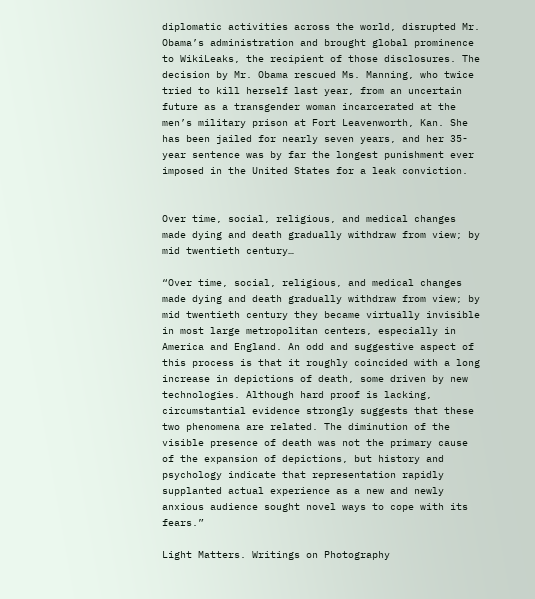diplomatic activities across the world, disrupted Mr. Obama’s administration and brought global prominence to WikiLeaks, the recipient of those disclosures. The decision by Mr. Obama rescued Ms. Manning, who twice tried to kill herself last year, from an uncertain future as a transgender woman incarcerated at the men’s military prison at Fort Leavenworth, Kan. She has been jailed for nearly seven years, and her 35-year sentence was by far the longest punishment ever imposed in the United States for a leak conviction.


Over time, social, religious, and medical changes made dying and death gradually withdraw from view; by mid twentieth century…

“Over time, social, religious, and medical changes made dying and death gradually withdraw from view; by mid twentieth century they became virtually invisible in most large metropolitan centers, especially in America and England. An odd and suggestive aspect of this process is that it roughly coincided with a long increase in depictions of death, some driven by new technologies. Although hard proof is lacking, circumstantial evidence strongly suggests that these two phenomena are related. The diminution of the visible presence of death was not the primary cause of the expansion of depictions, but history and psychology indicate that representation rapidly supplanted actual experience as a new and newly anxious audience sought novel ways to cope with its fears.”

Light Matters. Writings on Photography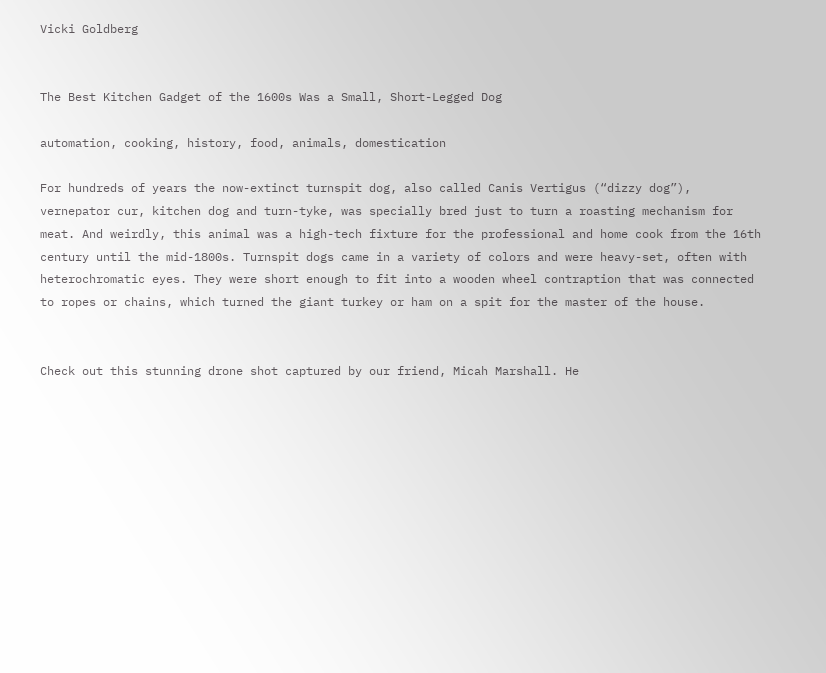Vicki Goldberg


The Best Kitchen Gadget of the 1600s Was a Small, Short-Legged Dog

automation, cooking, history, food, animals, domestication

For hundreds of years the now-extinct turnspit dog, also called Canis Vertigus (“dizzy dog”), vernepator cur, kitchen dog and turn-tyke, was specially bred just to turn a roasting mechanism for meat. And weirdly, this animal was a high-tech fixture for the professional and home cook from the 16th century until the mid-1800s. Turnspit dogs came in a variety of colors and were heavy-set, often with heterochromatic eyes. They were short enough to fit into a wooden wheel contraption that was connected to ropes or chains, which turned the giant turkey or ham on a spit for the master of the house.


Check out this stunning drone shot captured by our friend, Micah Marshall. He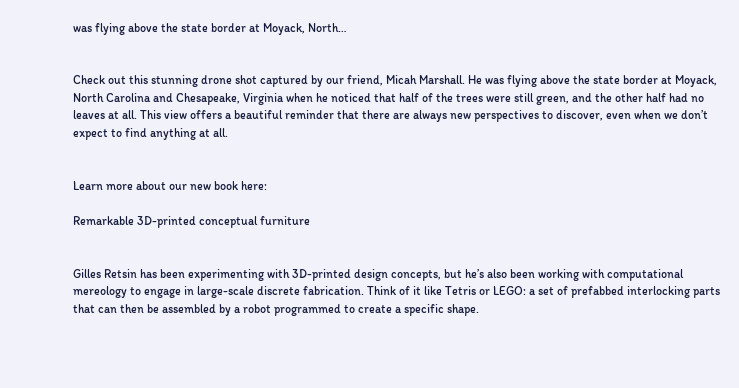was flying above the state border at Moyack, North…


Check out this stunning drone shot captured by our friend, Micah Marshall. He was flying above the state border at Moyack, North Carolina and Chesapeake, Virginia when he noticed that half of the trees were still green, and the other half had no leaves at all. This view offers a beautiful reminder that there are always new perspectives to discover, even when we don’t expect to find anything at all.


Learn more about our new book here:

Remarkable 3D-printed conceptual furniture


Gilles Retsin has been experimenting with 3D-printed design concepts, but he’s also been working with computational mereology to engage in large-scale discrete fabrication. Think of it like Tetris or LEGO: a set of prefabbed interlocking parts that can then be assembled by a robot programmed to create a specific shape.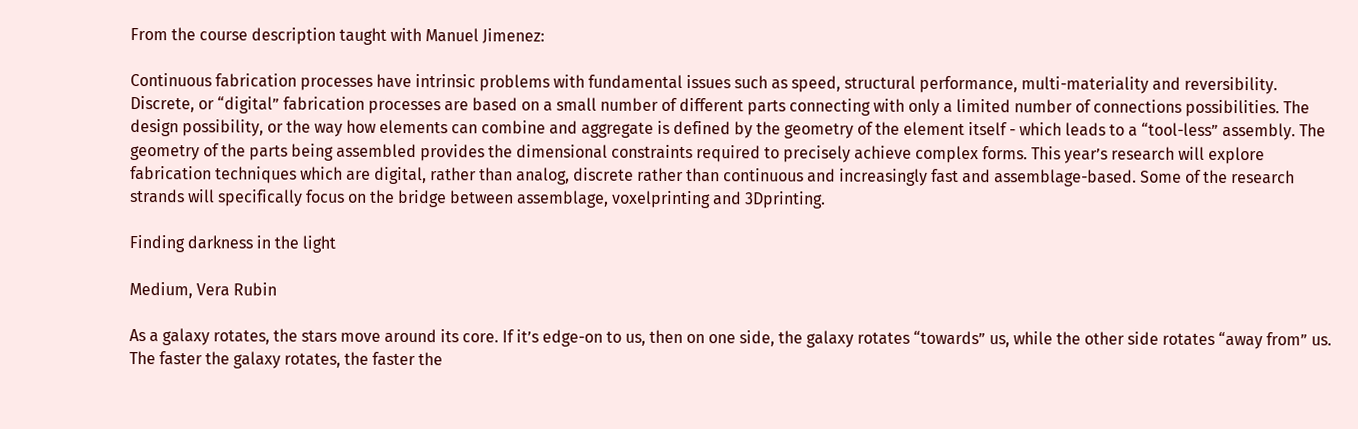From the course description taught with Manuel Jimenez:

Continuous fabrication processes have intrinsic problems with fundamental issues such as speed, structural performance, multi-materiality and reversibility. Discrete, or “digital” fabrication processes are based on a small number of different parts connecting with only a limited number of connections possibilities. The design possibility, or the way how elements can combine and aggregate is defined by the geometry of the element itself - which leads to a “tool-less” assembly. The geometry of the parts being assembled provides the dimensional constraints required to precisely achieve complex forms. This year’s research will explore fabrication techniques which are digital, rather than analog, discrete rather than continuous and increasingly fast and assemblage-based. Some of the research strands will specifically focus on the bridge between assemblage, voxelprinting and 3Dprinting.

Finding darkness in the light

Medium, Vera Rubin

As a galaxy rotates, the stars move around its core. If it’s edge-on to us, then on one side, the galaxy rotates “towards” us, while the other side rotates “away from” us. The faster the galaxy rotates, the faster the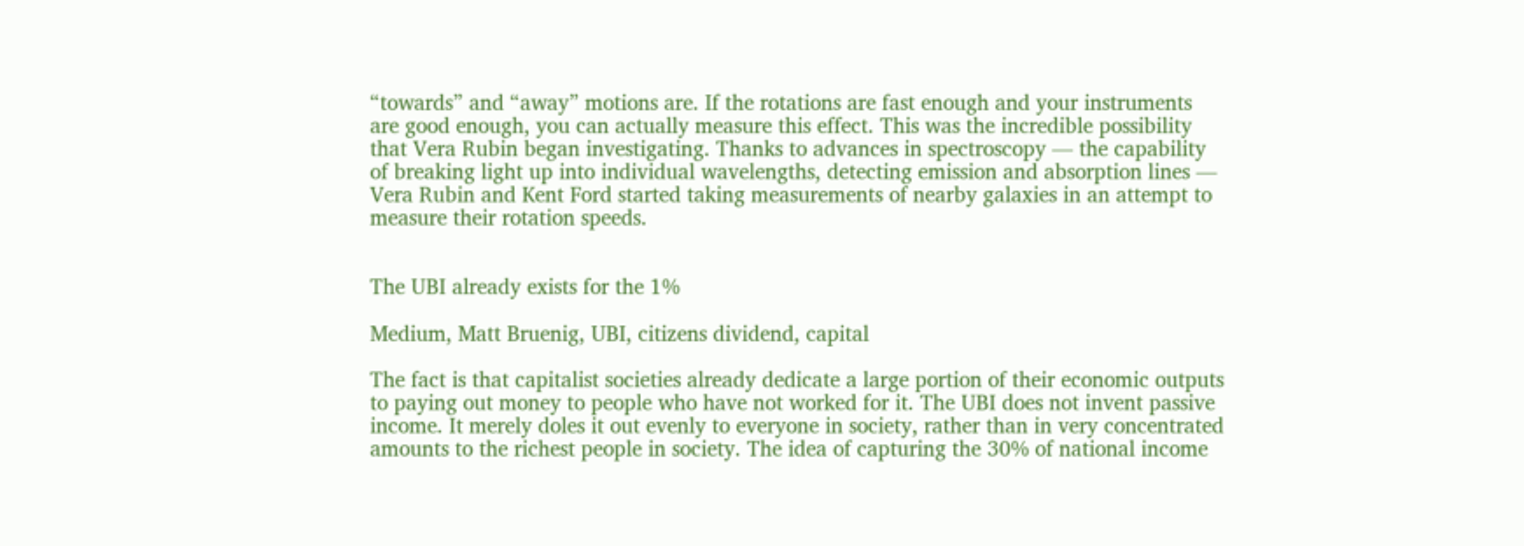“towards” and “away” motions are. If the rotations are fast enough and your instruments are good enough, you can actually measure this effect. This was the incredible possibility that Vera Rubin began investigating. Thanks to advances in spectroscopy — the capability of breaking light up into individual wavelengths, detecting emission and absorption lines — Vera Rubin and Kent Ford started taking measurements of nearby galaxies in an attempt to measure their rotation speeds.


The UBI already exists for the 1%

Medium, Matt Bruenig, UBI, citizens dividend, capital

The fact is that capitalist societies already dedicate a large portion of their economic outputs to paying out money to people who have not worked for it. The UBI does not invent passive income. It merely doles it out evenly to everyone in society, rather than in very concentrated amounts to the richest people in society. The idea of capturing the 30% of national income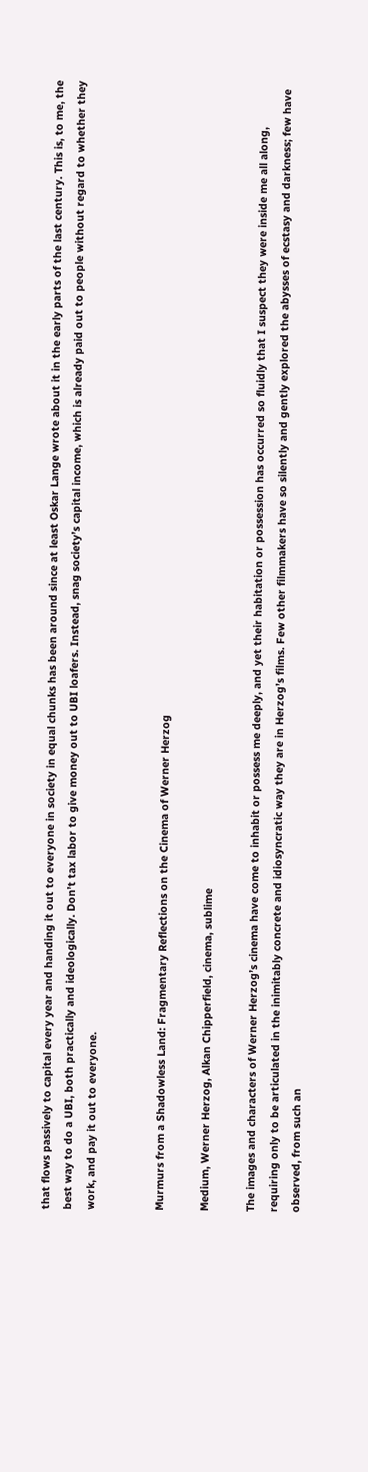that flows passively to capital every year and handing it out to everyone in society in equal chunks has been around since at least Oskar Lange wrote about it in the early parts of the last century. This is, to me, the best way to do a UBI, both practically and ideologically. Don’t tax labor to give money out to UBI loafers. Instead, snag society’s capital income, which is already paid out to people without regard to whether they work, and pay it out to everyone.


Murmurs from a Shadowless Land: Fragmentary Reflections on the Cinema of Werner Herzog

Medium, Werner Herzog, Alkan Chipperfield, cinema, sublime

The images and characters of Werner Herzog’s cinema have come to inhabit or possess me deeply, and yet their habitation or possession has occurred so fluidly that I suspect they were inside me all along, requiring only to be articulated in the inimitably concrete and idiosyncratic way they are in Herzog’s films. Few other filmmakers have so silently and gently explored the abysses of ecstasy and darkness; few have observed, from such an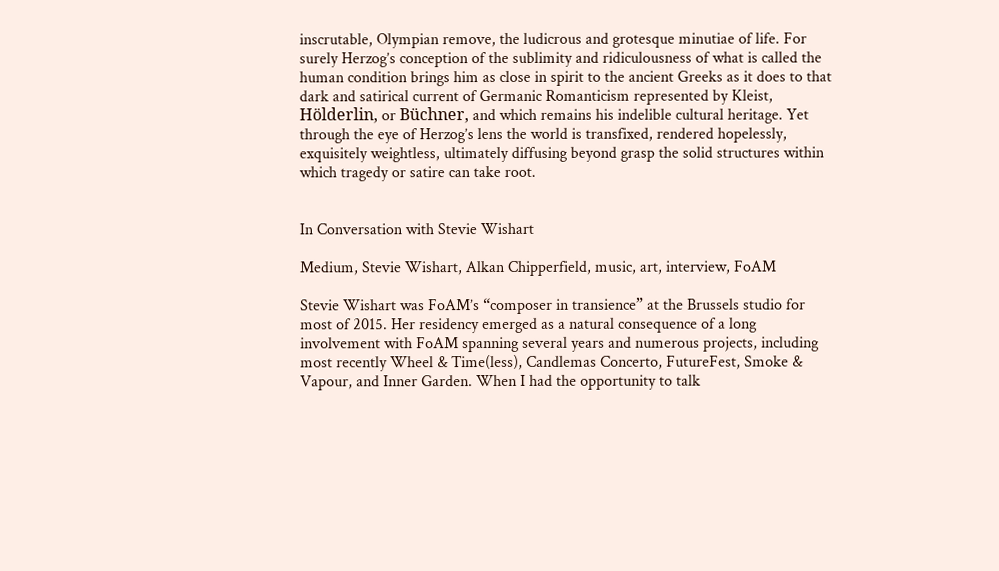inscrutable, Olympian remove, the ludicrous and grotesque minutiae of life. For surely Herzog’s conception of the sublimity and ridiculousness of what is called the human condition brings him as close in spirit to the ancient Greeks as it does to that dark and satirical current of Germanic Romanticism represented by Kleist, Hölderlin, or Büchner, and which remains his indelible cultural heritage. Yet through the eye of Herzog’s lens the world is transfixed, rendered hopelessly, exquisitely weightless, ultimately diffusing beyond grasp the solid structures within which tragedy or satire can take root.


In Conversation with Stevie Wishart

Medium, Stevie Wishart, Alkan Chipperfield, music, art, interview, FoAM

Stevie Wishart was FoAM’s “composer in transience” at the Brussels studio for most of 2015. Her residency emerged as a natural consequence of a long involvement with FoAM spanning several years and numerous projects, including most recently Wheel & Time(less), Candlemas Concerto, FutureFest, Smoke & Vapour, and Inner Garden. When I had the opportunity to talk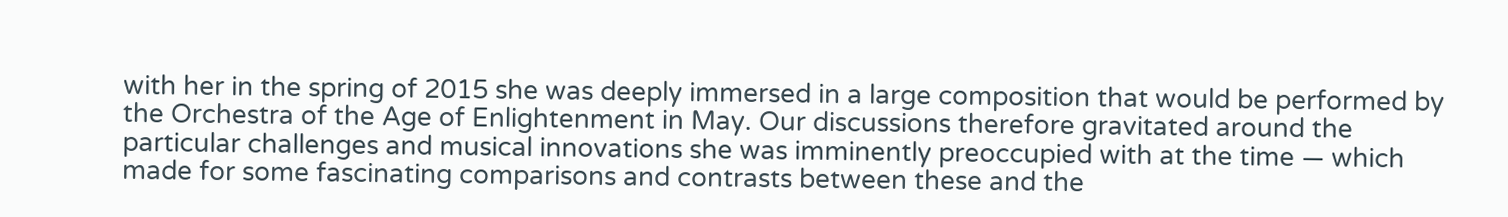with her in the spring of 2015 she was deeply immersed in a large composition that would be performed by the Orchestra of the Age of Enlightenment in May. Our discussions therefore gravitated around the particular challenges and musical innovations she was imminently preoccupied with at the time — which made for some fascinating comparisons and contrasts between these and the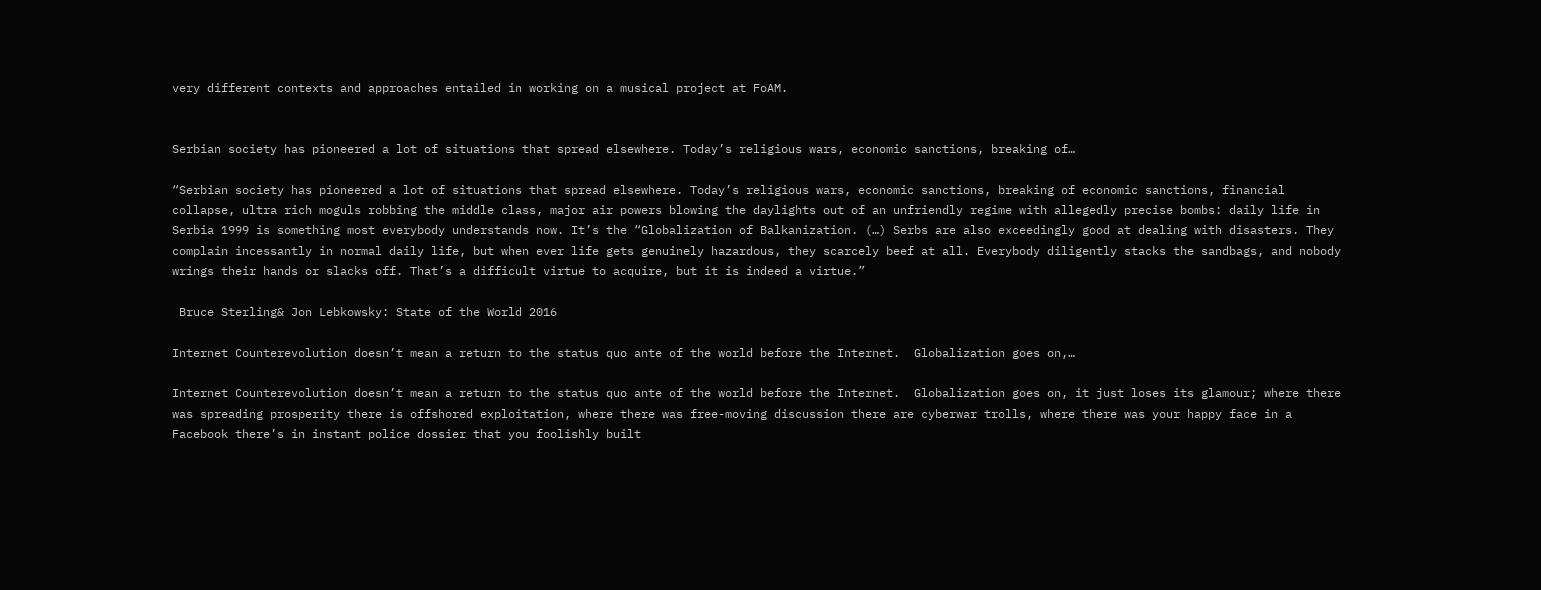very different contexts and approaches entailed in working on a musical project at FoAM.


Serbian society has pioneered a lot of situations that spread elsewhere. Today’s religious wars, economic sanctions, breaking of…

“Serbian society has pioneered a lot of situations that spread elsewhere. Today’s religious wars, economic sanctions, breaking of economic sanctions, financial collapse, ultra rich moguls robbing the middle class, major air powers blowing the daylights out of an unfriendly regime with allegedly precise bombs: daily life in Serbia 1999 is something most everybody understands now. It’s the “Globalization of Balkanization. (…) Serbs are also exceedingly good at dealing with disasters. They complain incessantly in normal daily life, but when ever life gets genuinely hazardous, they scarcely beef at all. Everybody diligently stacks the sandbags, and nobody wrings their hands or slacks off. That’s a difficult virtue to acquire, but it is indeed a virtue.”

 Bruce Sterling& Jon Lebkowsky: State of the World 2016

Internet Counterevolution doesn’t mean a return to the status quo ante of the world before the Internet.  Globalization goes on,…

Internet Counterevolution doesn’t mean a return to the status quo ante of the world before the Internet.  Globalization goes on, it just loses its glamour; where there was spreading prosperity there is offshored exploitation, where there was free-moving discussion there are cyberwar trolls, where there was your happy face in a Facebook there’s in instant police dossier that you foolishly built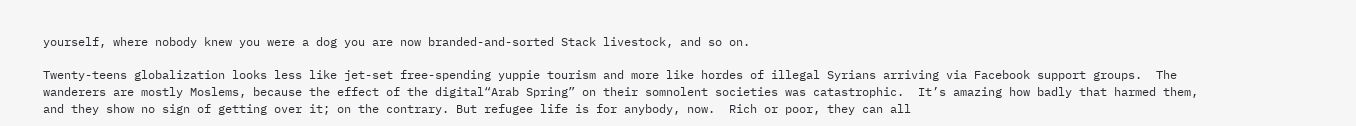yourself, where nobody knew you were a dog you are now branded-and-sorted Stack livestock, and so on.

Twenty-teens globalization looks less like jet-set free-spending yuppie tourism and more like hordes of illegal Syrians arriving via Facebook support groups.  The wanderers are mostly Moslems, because the effect of the digital“Arab Spring” on their somnolent societies was catastrophic.  It’s amazing how badly that harmed them, and they show no sign of getting over it; on the contrary. But refugee life is for anybody, now.  Rich or poor, they can all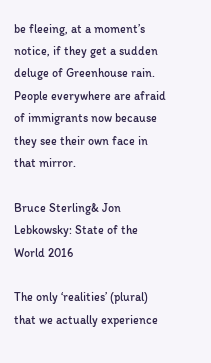be fleeing, at a moment’s notice, if they get a sudden deluge of Greenhouse rain.  People everywhere are afraid of immigrants now because they see their own face in that mirror.

Bruce Sterling& Jon Lebkowsky: State of the World 2016

The only ‘realities’ (plural) that we actually experience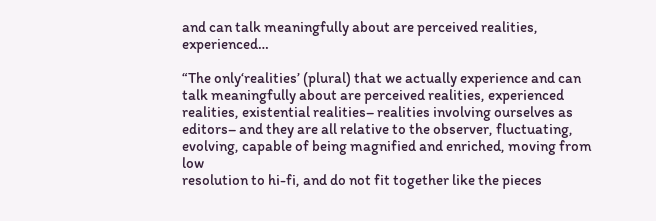and can talk meaningfully about are perceived realities, experienced…

“The only‘realities’ (plural) that we actually experience and can
talk meaningfully about are perceived realities, experienced
realities, existential realities– realities involving ourselves as
editors– and they are all relative to the observer, fluctuating,
evolving, capable of being magnified and enriched, moving from low
resolution to hi-fi, and do not fit together like the pieces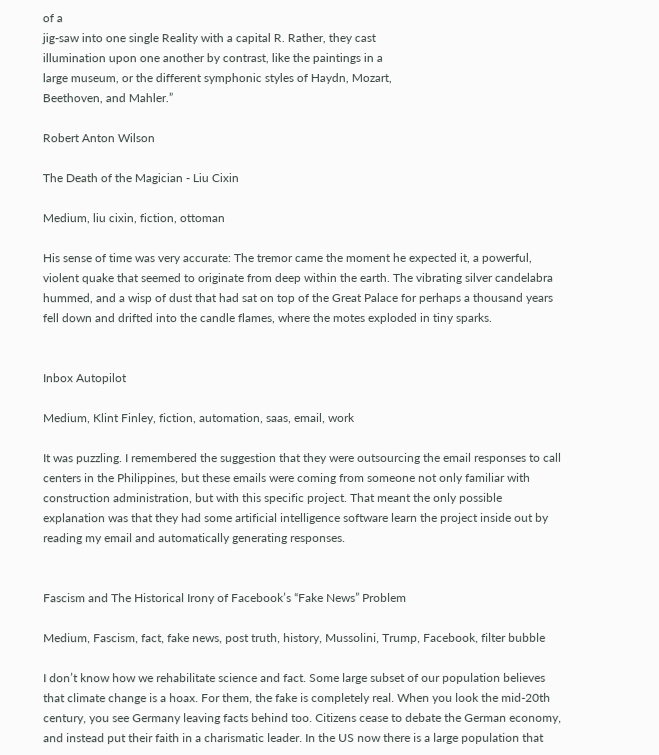of a
jig-saw into one single Reality with a capital R. Rather, they cast
illumination upon one another by contrast, like the paintings in a
large museum, or the different symphonic styles of Haydn, Mozart,
Beethoven, and Mahler.”

Robert Anton Wilson

The Death of the Magician - Liu Cixin

Medium, liu cixin, fiction, ottoman

His sense of time was very accurate: The tremor came the moment he expected it, a powerful, violent quake that seemed to originate from deep within the earth. The vibrating silver candelabra hummed, and a wisp of dust that had sat on top of the Great Palace for perhaps a thousand years fell down and drifted into the candle flames, where the motes exploded in tiny sparks.


Inbox Autopilot

Medium, Klint Finley, fiction, automation, saas, email, work

It was puzzling. I remembered the suggestion that they were outsourcing the email responses to call centers in the Philippines, but these emails were coming from someone not only familiar with construction administration, but with this specific project. That meant the only possible explanation was that they had some artificial intelligence software learn the project inside out by reading my email and automatically generating responses.


Fascism and The Historical Irony of Facebook’s “Fake News” Problem

Medium, Fascism, fact, fake news, post truth, history, Mussolini, Trump, Facebook, filter bubble

I don’t know how we rehabilitate science and fact. Some large subset of our population believes that climate change is a hoax. For them, the fake is completely real. When you look the mid-20th century, you see Germany leaving facts behind too. Citizens cease to debate the German economy, and instead put their faith in a charismatic leader. In the US now there is a large population that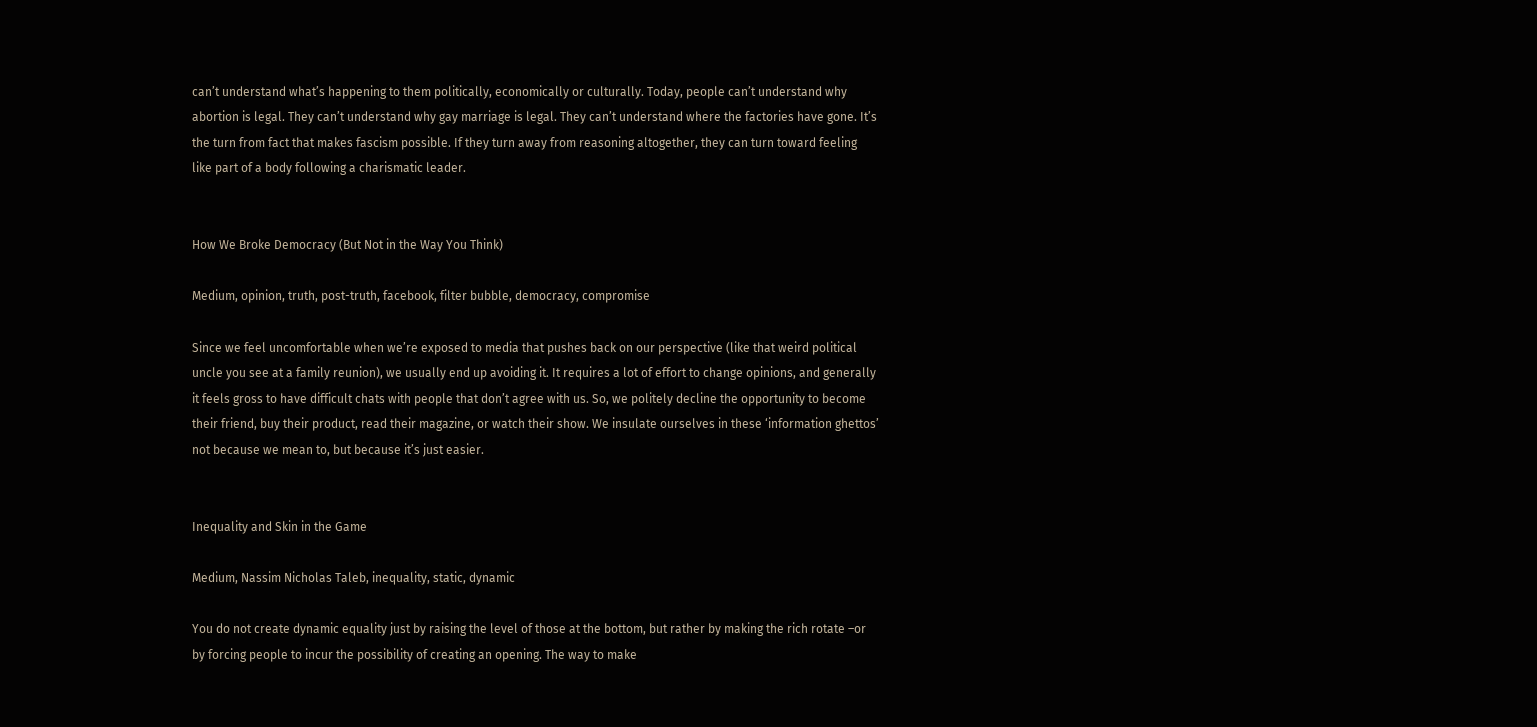can’t understand what’s happening to them politically, economically or culturally. Today, people can’t understand why abortion is legal. They can’t understand why gay marriage is legal. They can’t understand where the factories have gone. It’s the turn from fact that makes fascism possible. If they turn away from reasoning altogether, they can turn toward feeling like part of a body following a charismatic leader.


How We Broke Democracy (But Not in the Way You Think)

Medium, opinion, truth, post-truth, facebook, filter bubble, democracy, compromise

Since we feel uncomfortable when we’re exposed to media that pushes back on our perspective (like that weird political uncle you see at a family reunion), we usually end up avoiding it. It requires a lot of effort to change opinions, and generally it feels gross to have difficult chats with people that don’t agree with us. So, we politely decline the opportunity to become their friend, buy their product, read their magazine, or watch their show. We insulate ourselves in these ‘information ghettos’ not because we mean to, but because it’s just easier.


Inequality and Skin in the Game

Medium, Nassim Nicholas Taleb, inequality, static, dynamic

You do not create dynamic equality just by raising the level of those at the bottom, but rather by making the rich rotate –or by forcing people to incur the possibility of creating an opening. The way to make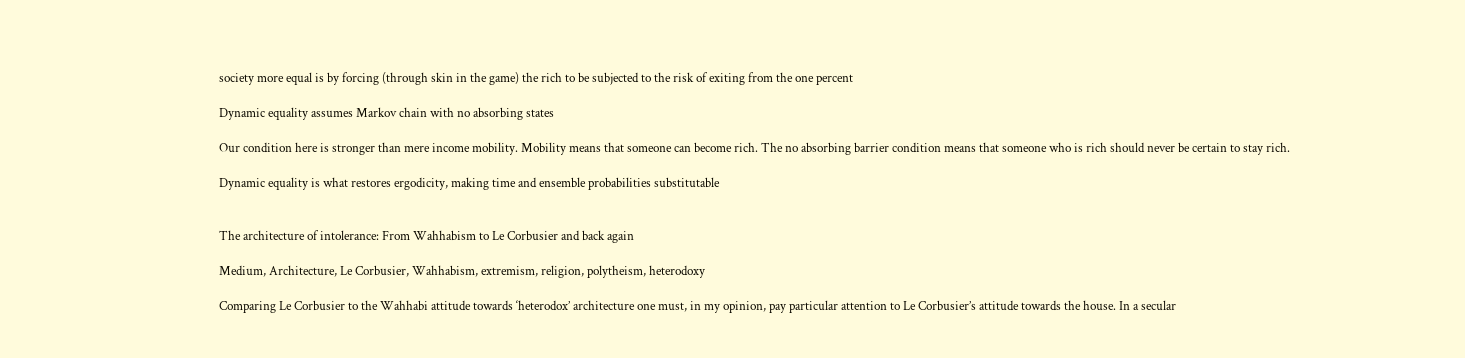society more equal is by forcing (through skin in the game) the rich to be subjected to the risk of exiting from the one percent

Dynamic equality assumes Markov chain with no absorbing states

Our condition here is stronger than mere income mobility. Mobility means that someone can become rich. The no absorbing barrier condition means that someone who is rich should never be certain to stay rich.

Dynamic equality is what restores ergodicity, making time and ensemble probabilities substitutable


The architecture of intolerance: From Wahhabism to Le Corbusier and back again

Medium, Architecture, Le Corbusier, Wahhabism, extremism, religion, polytheism, heterodoxy

Comparing Le Corbusier to the Wahhabi attitude towards ‘heterodox’ architecture one must, in my opinion, pay particular attention to Le Corbusier’s attitude towards the house. In a secular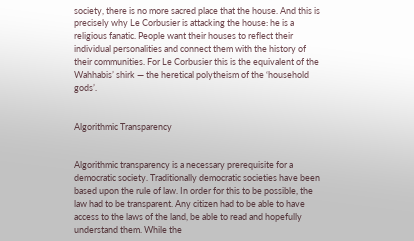society, there is no more sacred place that the house. And this is precisely why Le Corbusier is attacking the house: he is a religious fanatic. People want their houses to reflect their individual personalities and connect them with the history of their communities. For Le Corbusier this is the equivalent of the Wahhabis’ shirk — the heretical polytheism of the ‘household gods’.


Algorithmic Transparency


Algorithmic transparency is a necessary prerequisite for a democratic society. Traditionally democratic societies have been based upon the rule of law. In order for this to be possible, the law had to be transparent. Any citizen had to be able to have access to the laws of the land, be able to read and hopefully understand them. While the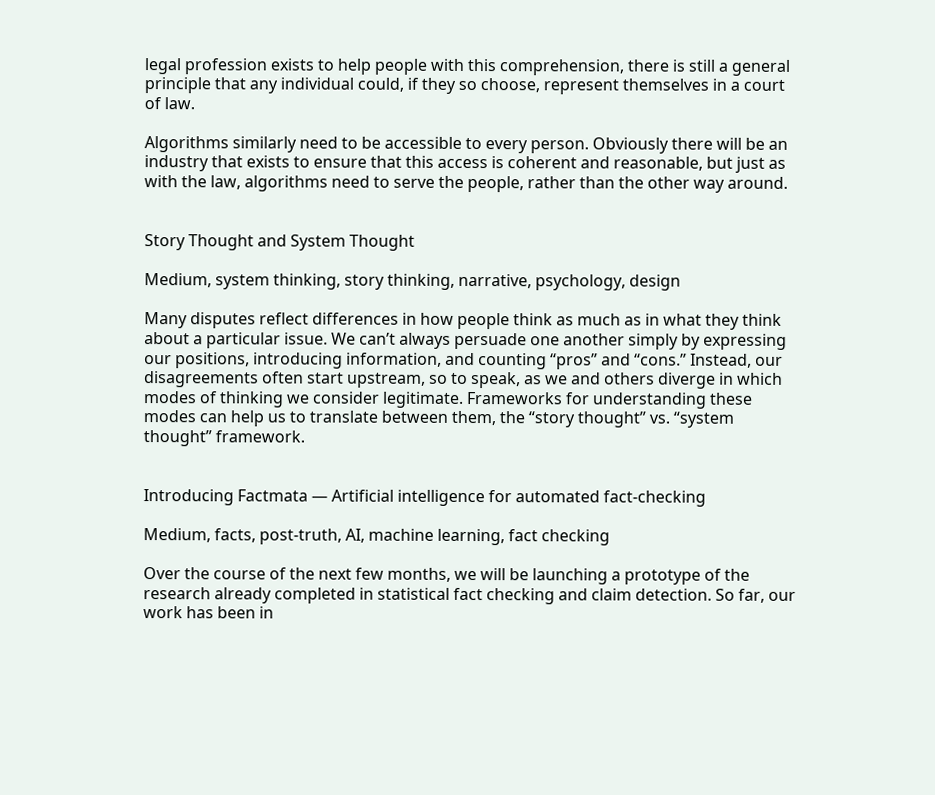legal profession exists to help people with this comprehension, there is still a general principle that any individual could, if they so choose, represent themselves in a court of law.

Algorithms similarly need to be accessible to every person. Obviously there will be an industry that exists to ensure that this access is coherent and reasonable, but just as with the law, algorithms need to serve the people, rather than the other way around.


Story Thought and System Thought

Medium, system thinking, story thinking, narrative, psychology, design

Many disputes reflect differences in how people think as much as in what they think about a particular issue. We can’t always persuade one another simply by expressing our positions, introducing information, and counting “pros” and “cons.” Instead, our disagreements often start upstream, so to speak, as we and others diverge in which modes of thinking we consider legitimate. Frameworks for understanding these modes can help us to translate between them, the “story thought” vs. “system thought” framework.


Introducing Factmata — Artificial intelligence for automated fact-checking

Medium, facts, post-truth, AI, machine learning, fact checking

Over the course of the next few months, we will be launching a prototype of the research already completed in statistical fact checking and claim detection. So far, our work has been in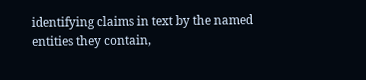identifying claims in text by the named entities they contain,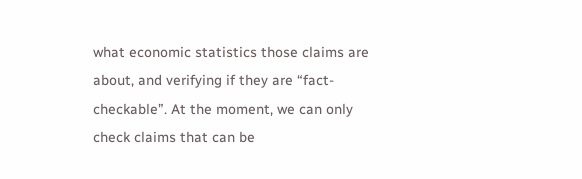what economic statistics those claims are about, and verifying if they are “fact-checkable”. At the moment, we can only check claims that can be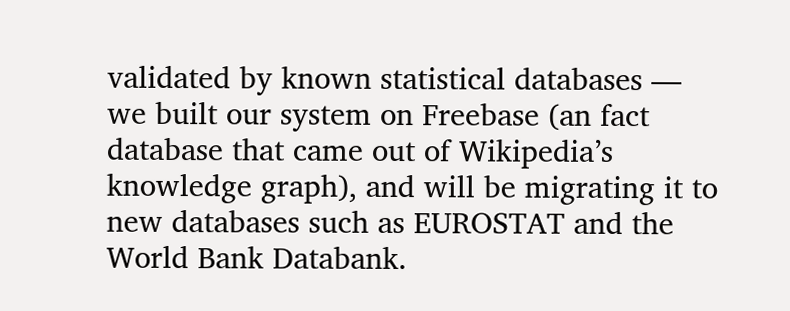validated by known statistical databases — we built our system on Freebase (an fact database that came out of Wikipedia’s knowledge graph), and will be migrating it to new databases such as EUROSTAT and the World Bank Databank.